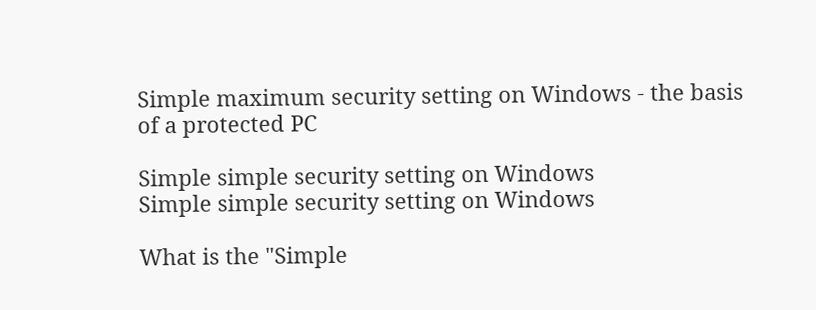Simple maximum security setting on Windows - the basis of a protected PC

Simple simple security setting on Windows
Simple simple security setting on Windows

What is the "Simple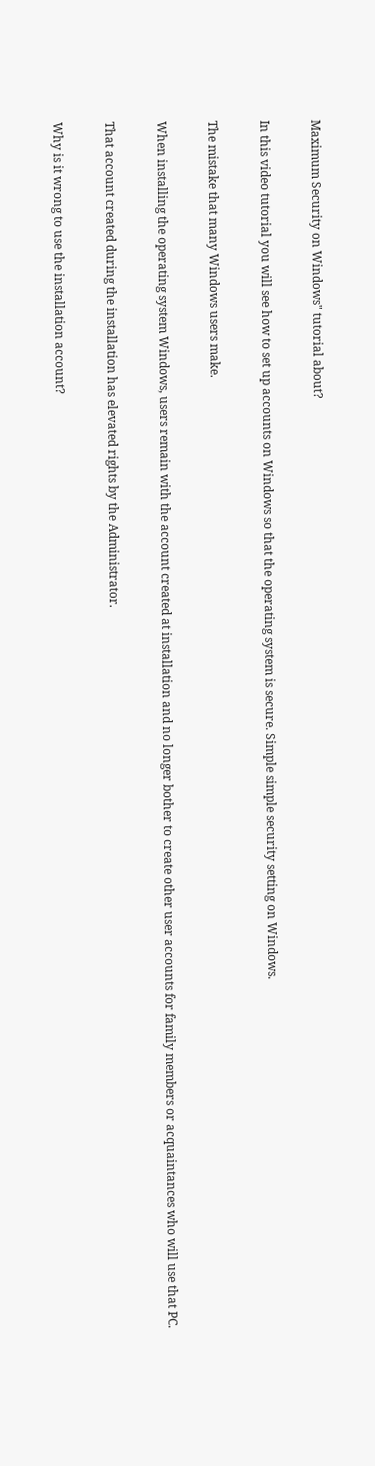Maximum Security on Windows" tutorial about?

In this video tutorial you will see how to set up accounts on Windows so that the operating system is secure. Simple simple security setting on Windows.

The mistake that many Windows users make.

When installing the operating system Windows, users remain with the account created at installation and no longer bother to create other user accounts for family members or acquaintances who will use that PC.

That account created during the installation has elevated rights by the Administrator.

Why is it wrong to use the installation account?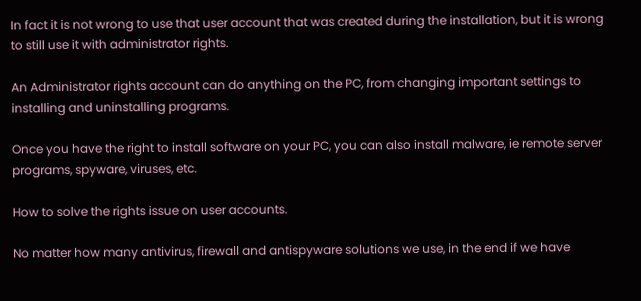In fact it is not wrong to use that user account that was created during the installation, but it is wrong to still use it with administrator rights.

An Administrator rights account can do anything on the PC, from changing important settings to installing and uninstalling programs.

Once you have the right to install software on your PC, you can also install malware, ie remote server programs, spyware, viruses, etc.

How to solve the rights issue on user accounts.

No matter how many antivirus, firewall and antispyware solutions we use, in the end if we have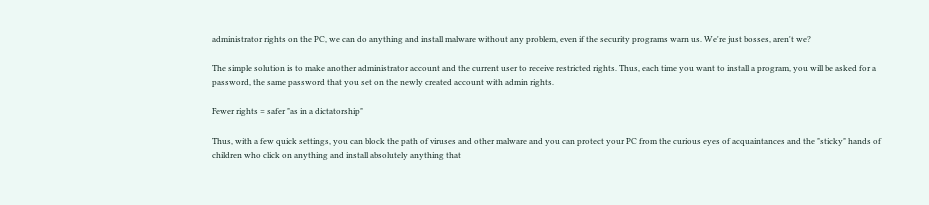administrator rights on the PC, we can do anything and install malware without any problem, even if the security programs warn us. We're just bosses, aren't we?

The simple solution is to make another administrator account and the current user to receive restricted rights. Thus, each time you want to install a program, you will be asked for a password, the same password that you set on the newly created account with admin rights.

Fewer rights = safer "as in a dictatorship"

Thus, with a few quick settings, you can block the path of viruses and other malware and you can protect your PC from the curious eyes of acquaintances and the "sticky" hands of children who click on anything and install absolutely anything that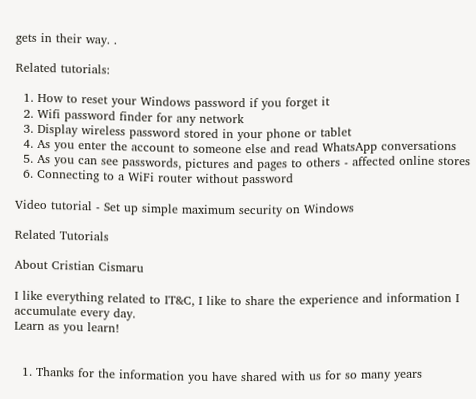gets in their way. .

Related tutorials:

  1. How to reset your Windows password if you forget it
  2. Wifi password finder for any network
  3. Display wireless password stored in your phone or tablet
  4. As you enter the account to someone else and read WhatsApp conversations
  5. As you can see passwords, pictures and pages to others - affected online stores
  6. Connecting to a WiFi router without password

Video tutorial - Set up simple maximum security on Windows

Related Tutorials

About Cristian Cismaru

I like everything related to IT&C, I like to share the experience and information I accumulate every day.
Learn as you learn!


  1. Thanks for the information you have shared with us for so many years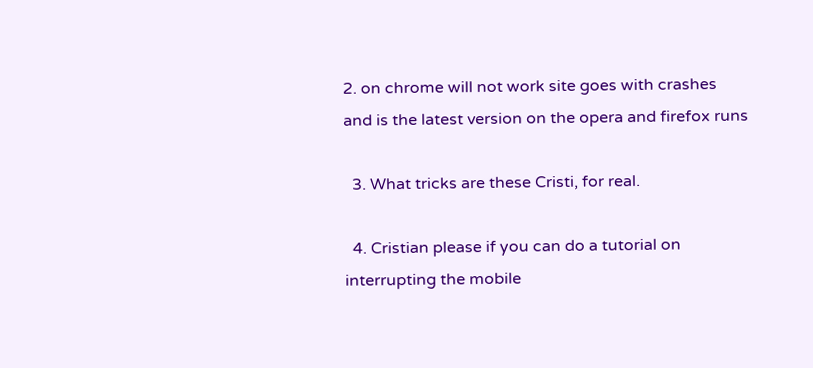2. on chrome will not work site goes with crashes and is the latest version on the opera and firefox runs

  3. What tricks are these Cristi, for real.

  4. Cristian please if you can do a tutorial on interrupting the mobile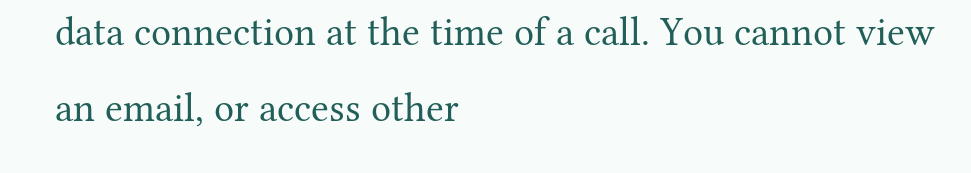data connection at the time of a call. You cannot view an email, or access other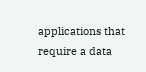applications that require a data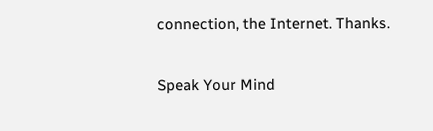connection, the Internet. Thanks.

Speak Your Mind